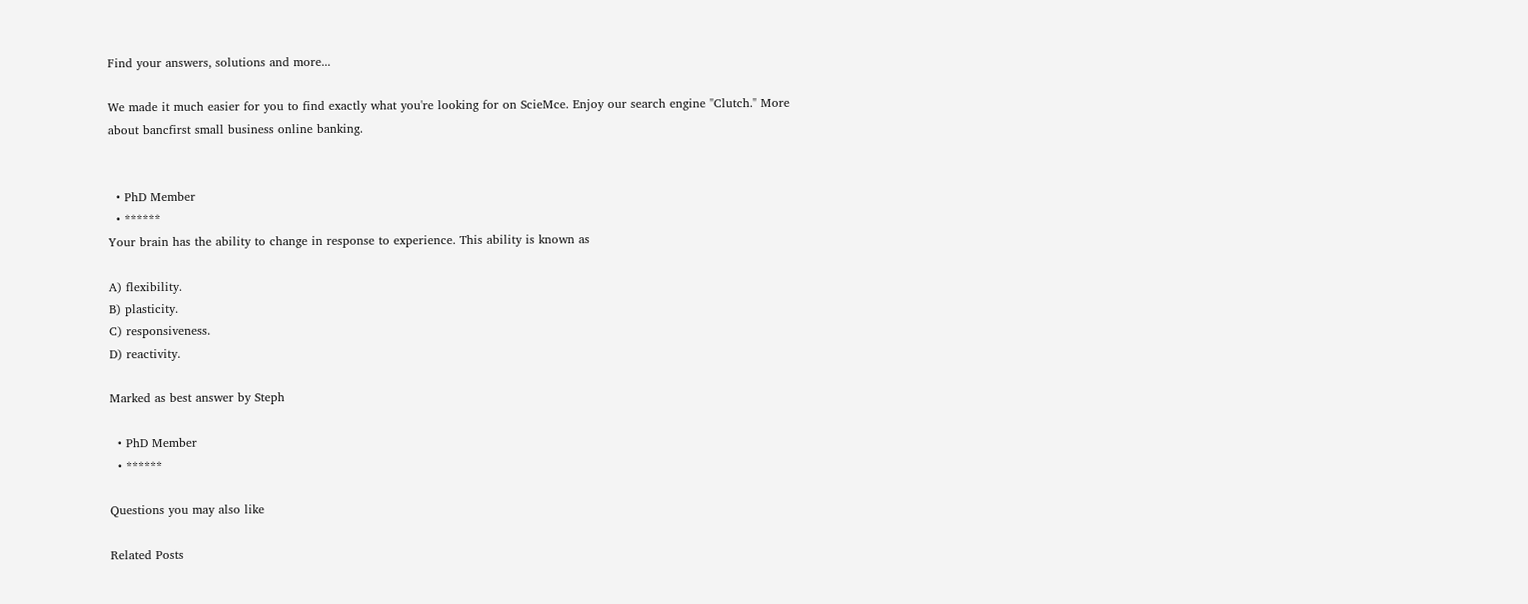Find your answers, solutions and more...

We made it much easier for you to find exactly what you're looking for on ScieMce. Enjoy our search engine "Clutch." More about bancfirst small business online banking.


  • PhD Member
  • ******
Your brain has the ability to change in response to experience. This ability is known as

A) flexibility.
B) plasticity.
C) responsiveness.
D) reactivity.

Marked as best answer by Steph

  • PhD Member
  • ******

Questions you may also like

Related Posts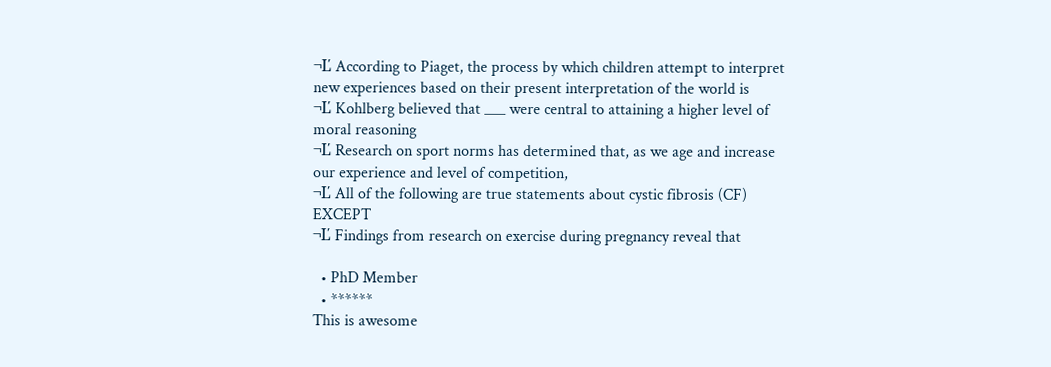¬Ľ According to Piaget, the process by which children attempt to interpret new experiences based on their present interpretation of the world is
¬Ľ Kohlberg believed that ___ were central to attaining a higher level of moral reasoning
¬Ľ Research on sport norms has determined that, as we age and increase our experience and level of competition,
¬Ľ All of the following are true statements about cystic fibrosis (CF) EXCEPT
¬Ľ Findings from research on exercise during pregnancy reveal that

  • PhD Member
  • ******
This is awesome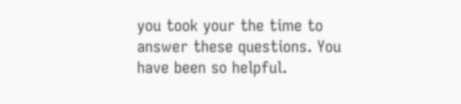you took your the time to answer these questions. You have been so helpful.